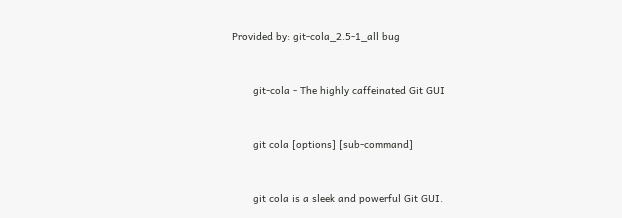Provided by: git-cola_2.5-1_all bug


       git-cola - The highly caffeinated Git GUI


       git cola [options] [sub-command]


       git cola is a sleek and powerful Git GUI.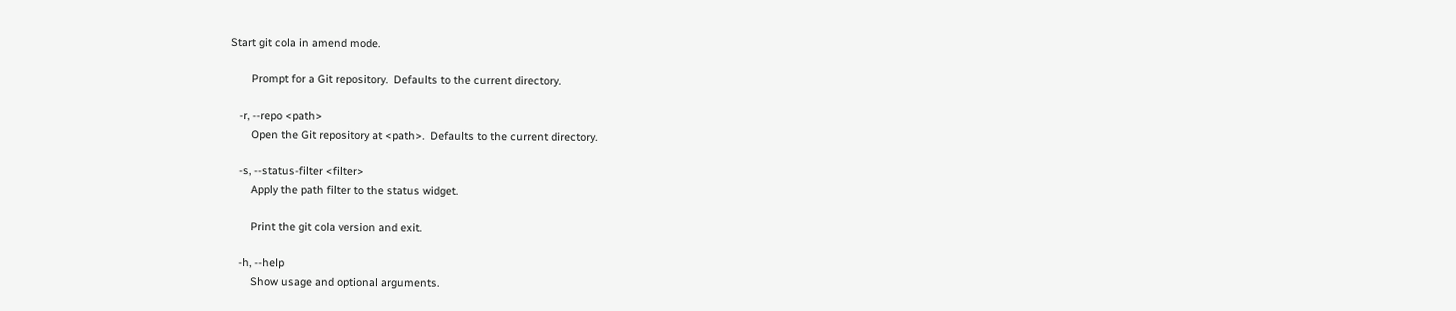Start git cola in amend mode.

       Prompt for a Git repository.  Defaults to the current directory.

   -r, --repo <path>
       Open the Git repository at <path>.  Defaults to the current directory.

   -s, --status-filter <filter>
       Apply the path filter to the status widget.

       Print the git cola version and exit.

   -h, --help
       Show usage and optional arguments.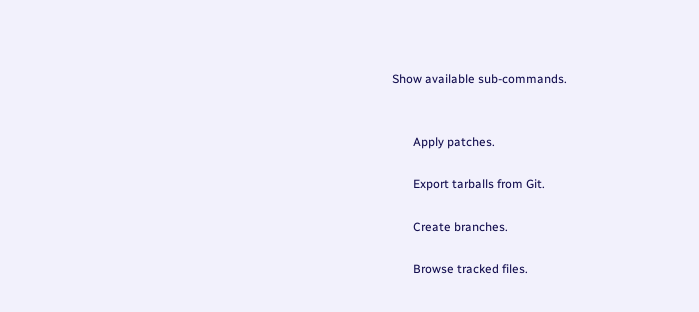Show available sub-commands.


       Apply patches.

       Export tarballs from Git.

       Create branches.

       Browse tracked files.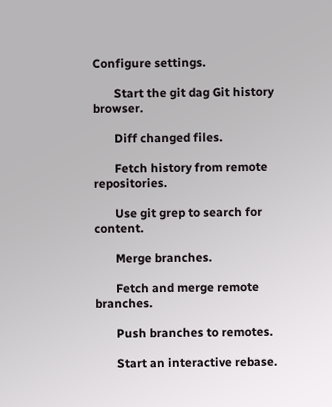Configure settings.

       Start the git dag Git history browser.

       Diff changed files.

       Fetch history from remote repositories.

       Use git grep to search for content.

       Merge branches.

       Fetch and merge remote branches.

       Push branches to remotes.

       Start an interactive rebase.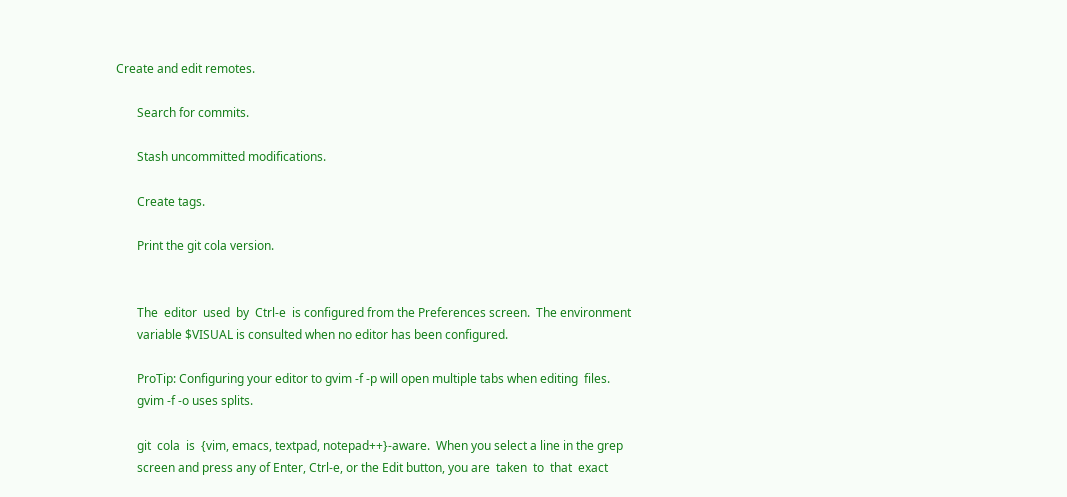Create and edit remotes.

       Search for commits.

       Stash uncommitted modifications.

       Create tags.

       Print the git cola version.


       The  editor  used  by  Ctrl-e  is configured from the Preferences screen.  The environment
       variable $VISUAL is consulted when no editor has been configured.

       ProTip: Configuring your editor to gvim -f -p will open multiple tabs when editing  files.
       gvim -f -o uses splits.

       git  cola  is  {vim, emacs, textpad, notepad++}-aware.  When you select a line in the grep
       screen and press any of Enter, Ctrl-e, or the Edit button, you are  taken  to  that  exact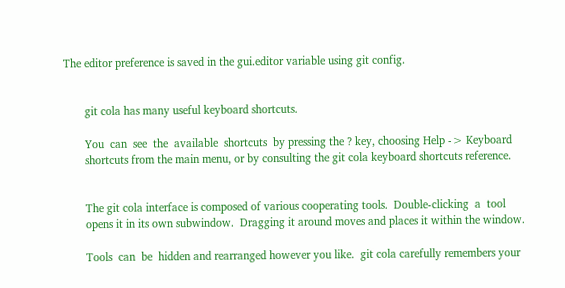The editor preference is saved in the gui.editor variable using git config.


       git cola has many useful keyboard shortcuts.

       You  can  see  the  available  shortcuts  by pressing the ? key, choosing Help -> Keyboard
       shortcuts from the main menu, or by consulting the git cola keyboard shortcuts reference.


       The git cola interface is composed of various cooperating tools.  Double-clicking  a  tool
       opens it in its own subwindow.  Dragging it around moves and places it within the window.

       Tools  can  be  hidden and rearranged however you like.  git cola carefully remembers your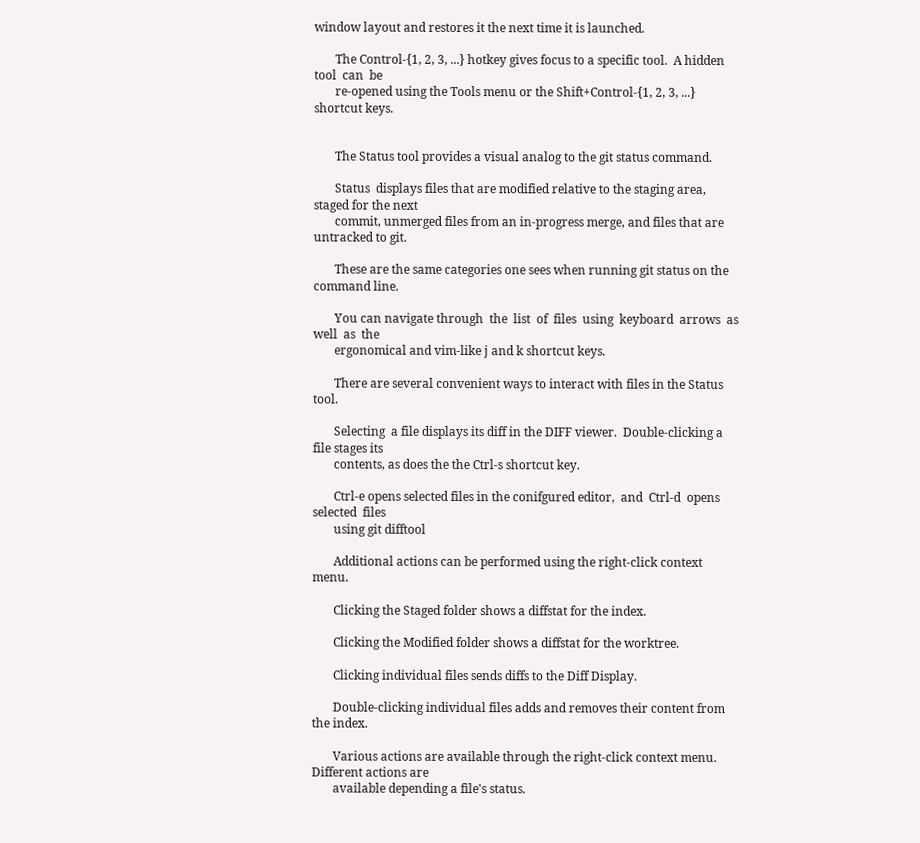window layout and restores it the next time it is launched.

       The Control-{1, 2, 3, ...} hotkey gives focus to a specific tool.  A hidden  tool  can  be
       re-opened using the Tools menu or the Shift+Control-{1, 2, 3, ...} shortcut keys.


       The Status tool provides a visual analog to the git status command.

       Status  displays files that are modified relative to the staging area, staged for the next
       commit, unmerged files from an in-progress merge, and files that are untracked to git.

       These are the same categories one sees when running git status on the command line.

       You can navigate through  the  list  of  files  using  keyboard  arrows  as  well  as  the
       ergonomical and vim-like j and k shortcut keys.

       There are several convenient ways to interact with files in the Status tool.

       Selecting  a file displays its diff in the DIFF viewer.  Double-clicking a file stages its
       contents, as does the the Ctrl-s shortcut key.

       Ctrl-e opens selected files in the conifgured editor,  and  Ctrl-d  opens  selected  files
       using git difftool

       Additional actions can be performed using the right-click context menu.

       Clicking the Staged folder shows a diffstat for the index.

       Clicking the Modified folder shows a diffstat for the worktree.

       Clicking individual files sends diffs to the Diff Display.

       Double-clicking individual files adds and removes their content from the index.

       Various actions are available through the right-click context menu.  Different actions are
       available depending a file's status.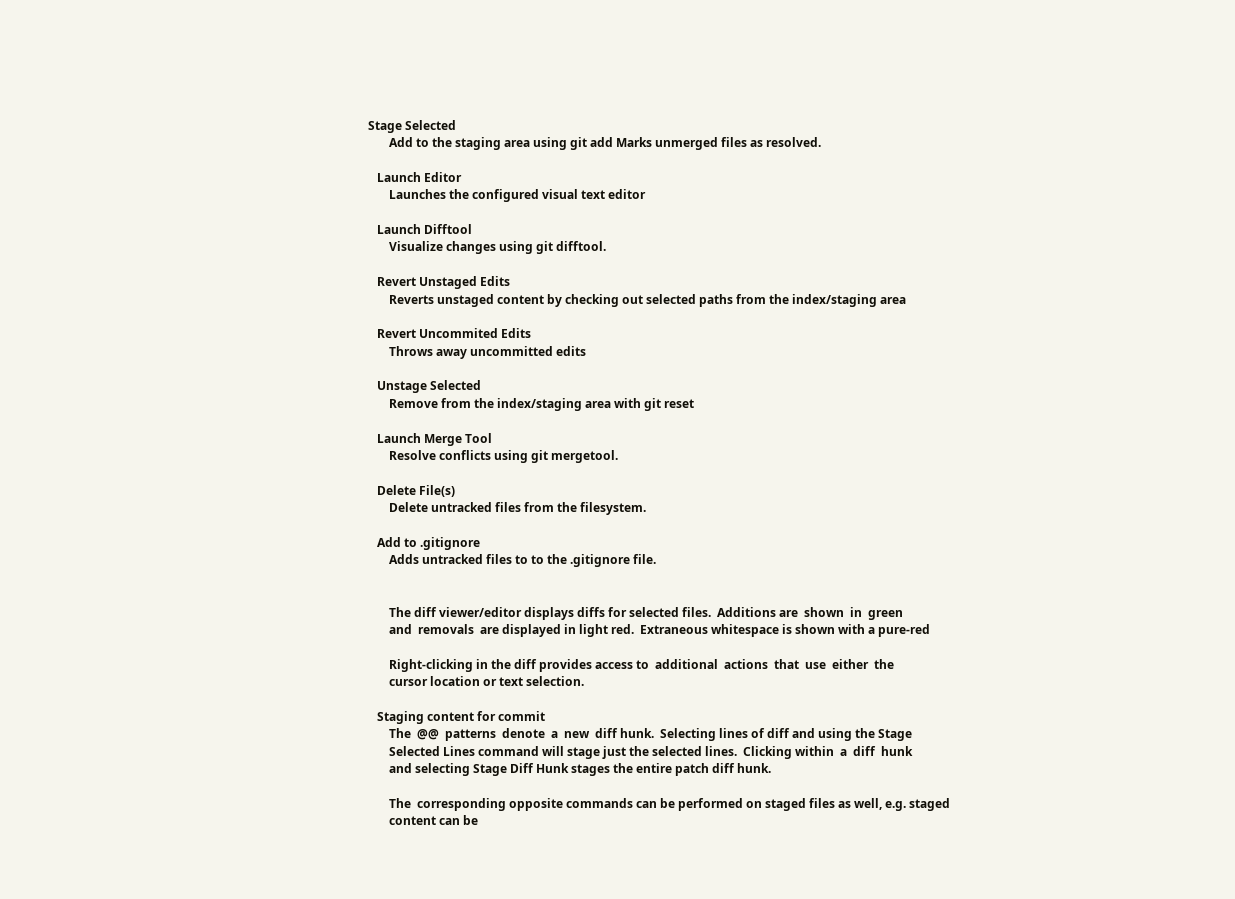Stage Selected
       Add to the staging area using git add Marks unmerged files as resolved.

   Launch Editor
       Launches the configured visual text editor

   Launch Difftool
       Visualize changes using git difftool.

   Revert Unstaged Edits
       Reverts unstaged content by checking out selected paths from the index/staging area

   Revert Uncommited Edits
       Throws away uncommitted edits

   Unstage Selected
       Remove from the index/staging area with git reset

   Launch Merge Tool
       Resolve conflicts using git mergetool.

   Delete File(s)
       Delete untracked files from the filesystem.

   Add to .gitignore
       Adds untracked files to to the .gitignore file.


       The diff viewer/editor displays diffs for selected files.  Additions are  shown  in  green
       and  removals  are displayed in light red.  Extraneous whitespace is shown with a pure-red

       Right-clicking in the diff provides access to  additional  actions  that  use  either  the
       cursor location or text selection.

   Staging content for commit
       The  @@  patterns  denote  a  new  diff hunk.  Selecting lines of diff and using the Stage
       Selected Lines command will stage just the selected lines.  Clicking within  a  diff  hunk
       and selecting Stage Diff Hunk stages the entire patch diff hunk.

       The  corresponding opposite commands can be performed on staged files as well, e.g. staged
       content can be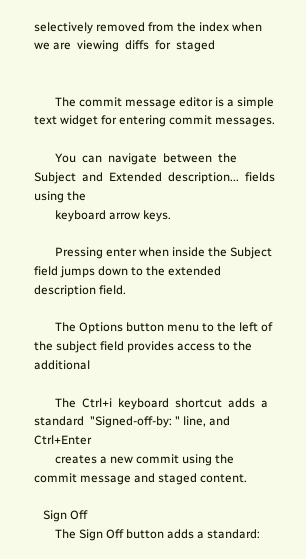selectively removed from the index when we are  viewing  diffs  for  staged


       The commit message editor is a simple text widget for entering commit messages.

       You  can  navigate  between  the  Subject  and  Extended  description...  fields using the
       keyboard arrow keys.

       Pressing enter when inside the Subject field jumps down to the extended description field.

       The Options button menu to the left of the subject field provides access to the additional

       The  Ctrl+i  keyboard  shortcut  adds  a  standard  "Signed-off-by: " line, and Ctrl+Enter
       creates a new commit using the commit message and staged content.

   Sign Off
       The Sign Off button adds a standard: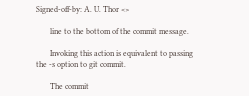Signed-off-by: A. U. Thor <>

       line to the bottom of the commit message.

       Invoking this action is equivalent to passing the -s option to git commit.

       The commit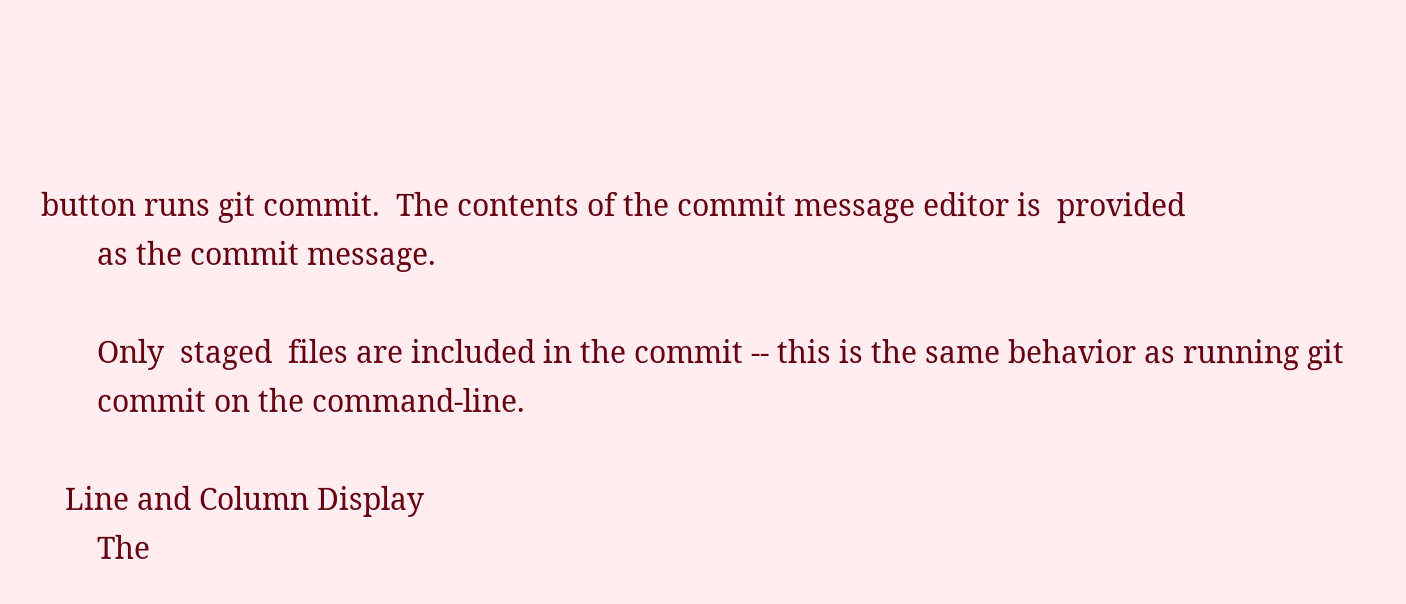button runs git commit.  The contents of the commit message editor is  provided
       as the commit message.

       Only  staged  files are included in the commit -- this is the same behavior as running git
       commit on the command-line.

   Line and Column Display
       The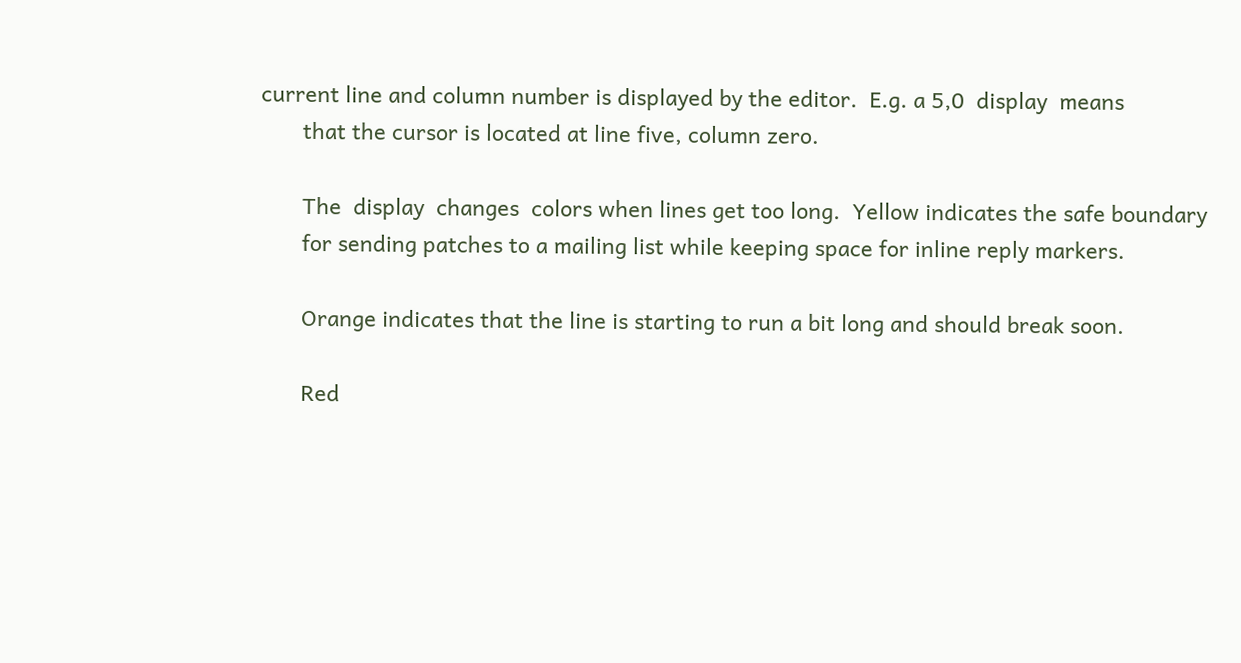current line and column number is displayed by the editor.  E.g. a 5,0  display  means
       that the cursor is located at line five, column zero.

       The  display  changes  colors when lines get too long.  Yellow indicates the safe boundary
       for sending patches to a mailing list while keeping space for inline reply markers.

       Orange indicates that the line is starting to run a bit long and should break soon.

       Red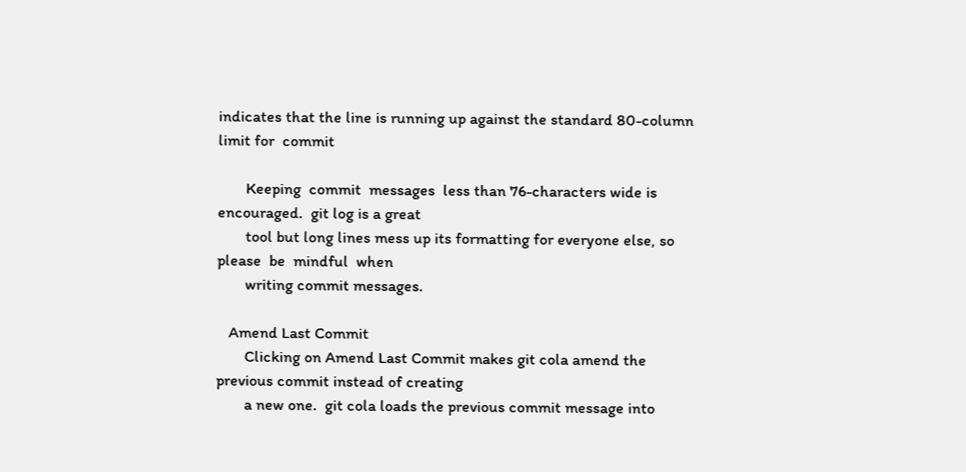indicates that the line is running up against the standard 80-column limit for  commit

       Keeping  commit  messages  less than 76-characters wide is encouraged.  git log is a great
       tool but long lines mess up its formatting for everyone else, so please  be  mindful  when
       writing commit messages.

   Amend Last Commit
       Clicking on Amend Last Commit makes git cola amend the previous commit instead of creating
       a new one.  git cola loads the previous commit message into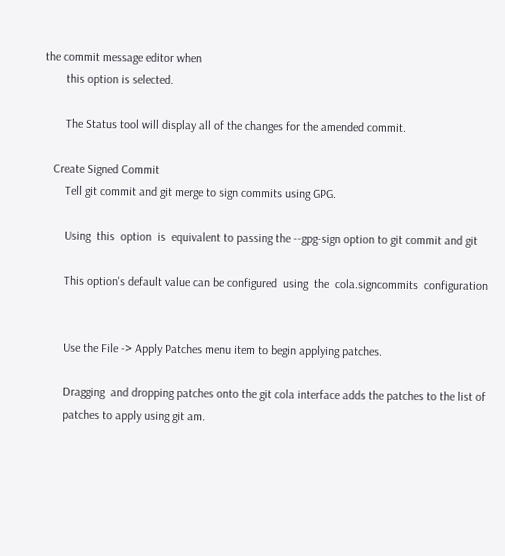the commit message editor when
       this option is selected.

       The Status tool will display all of the changes for the amended commit.

   Create Signed Commit
       Tell git commit and git merge to sign commits using GPG.

       Using  this  option  is  equivalent to passing the --gpg-sign option to git commit and git

       This option's default value can be configured  using  the  cola.signcommits  configuration


       Use the File -> Apply Patches menu item to begin applying patches.

       Dragging  and dropping patches onto the git cola interface adds the patches to the list of
       patches to apply using git am.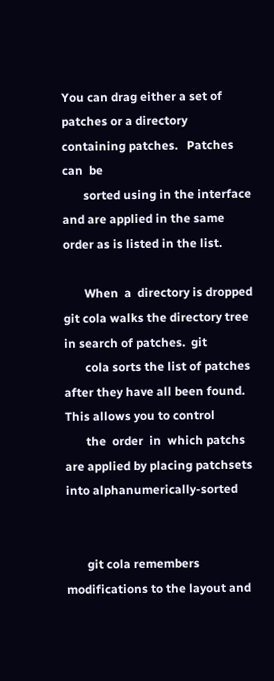You can drag either a set of patches or a directory containing patches.   Patches  can  be
       sorted using in the interface and are applied in the same order as is listed in the list.

       When  a  directory is dropped git cola walks the directory tree in search of patches.  git
       cola sorts the list of patches after they have all been found.  This allows you to control
       the  order  in  which patchs are applied by placing patchsets into alphanumerically-sorted


       git cola remembers modifications to the layout and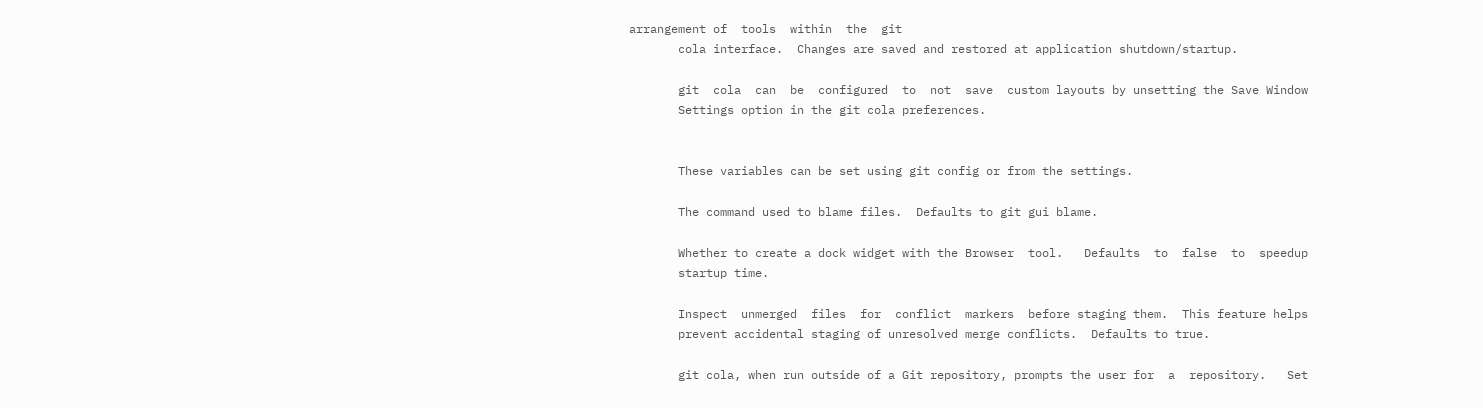arrangement of  tools  within  the  git
       cola interface.  Changes are saved and restored at application shutdown/startup.

       git  cola  can  be  configured  to  not  save  custom layouts by unsetting the Save Window
       Settings option in the git cola preferences.


       These variables can be set using git config or from the settings.

       The command used to blame files.  Defaults to git gui blame.

       Whether to create a dock widget with the Browser  tool.   Defaults  to  false  to  speedup
       startup time.

       Inspect  unmerged  files  for  conflict  markers  before staging them.  This feature helps
       prevent accidental staging of unresolved merge conflicts.  Defaults to true.

       git cola, when run outside of a Git repository, prompts the user for  a  repository.   Set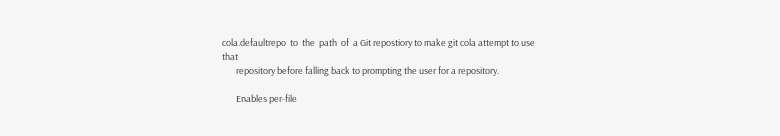cola.defaultrepo  to  the  path  of  a Git repostiory to make git cola attempt to use that
       repository before falling back to prompting the user for a repository.

       Enables per-file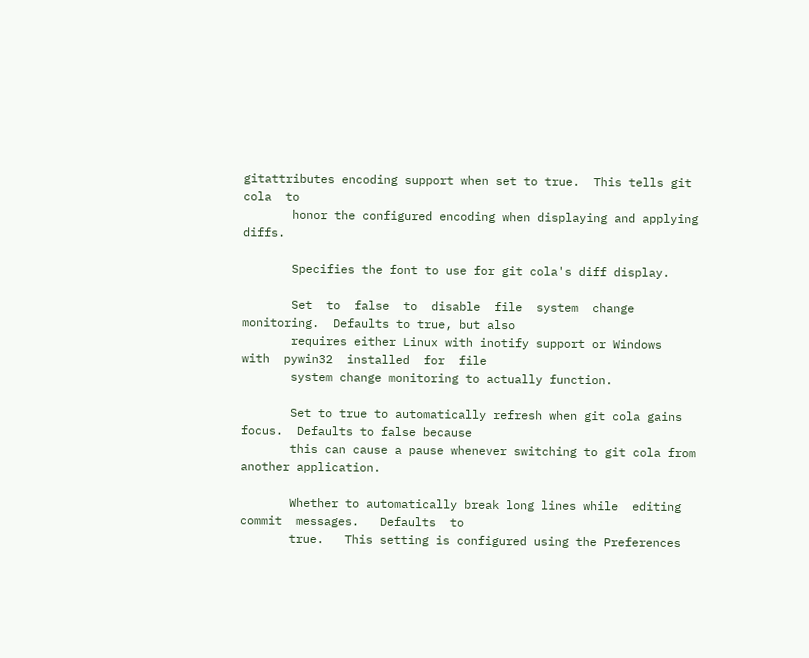gitattributes encoding support when set to true.  This tells git cola  to
       honor the configured encoding when displaying and applying diffs.

       Specifies the font to use for git cola's diff display.

       Set  to  false  to  disable  file  system  change  monitoring.  Defaults to true, but also
       requires either Linux with inotify support or Windows  with  pywin32  installed  for  file
       system change monitoring to actually function.

       Set to true to automatically refresh when git cola gains focus.  Defaults to false because
       this can cause a pause whenever switching to git cola from another application.

       Whether to automatically break long lines while  editing  commit  messages.   Defaults  to
       true.   This setting is configured using the Preferences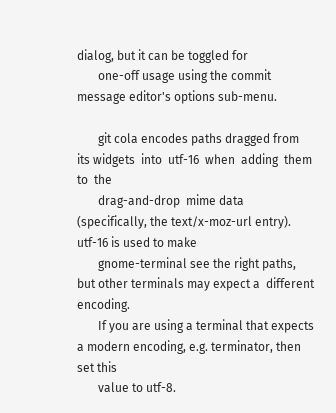dialog, but it can be toggled for
       one-off usage using the commit message editor's options sub-menu.

       git cola encodes paths dragged from its widgets  into  utf-16  when  adding  them  to  the
       drag-and-drop  mime data (specifically, the text/x-moz-url entry).  utf-16 is used to make
       gnome-terminal see the right paths, but other terminals may expect a  different  encoding.
       If you are using a terminal that expects a modern encoding, e.g. terminator, then set this
       value to utf-8.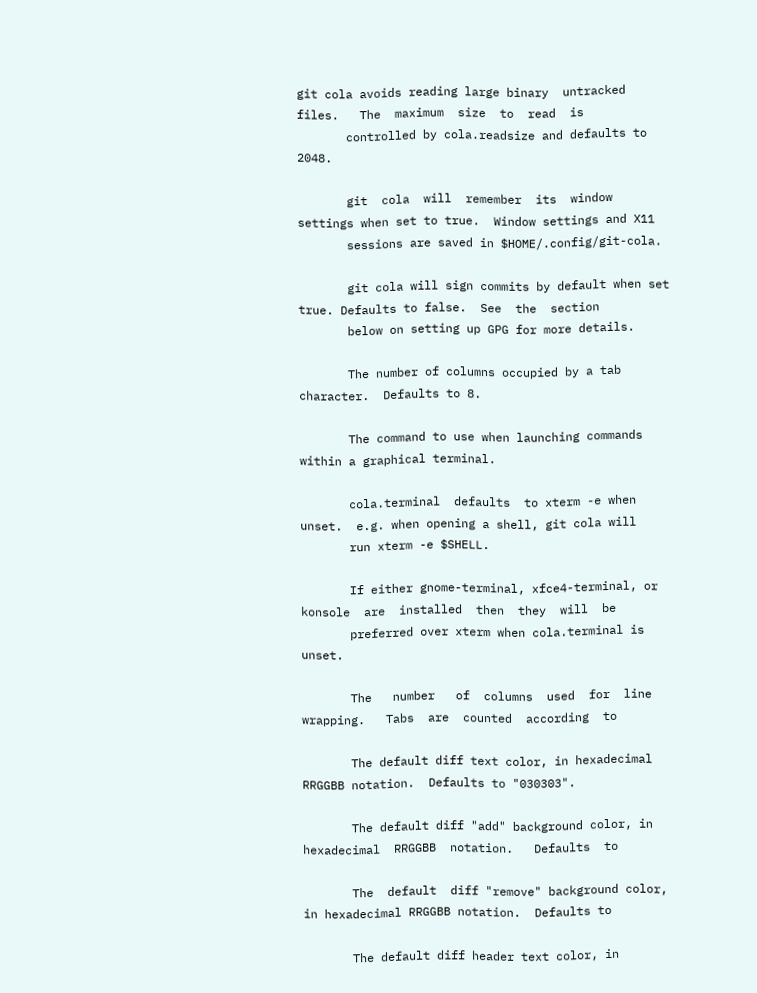git cola avoids reading large binary  untracked  files.   The  maximum  size  to  read  is
       controlled by cola.readsize and defaults to 2048.

       git  cola  will  remember  its  window settings when set to true.  Window settings and X11
       sessions are saved in $HOME/.config/git-cola.

       git cola will sign commits by default when set true. Defaults to false.  See  the  section
       below on setting up GPG for more details.

       The number of columns occupied by a tab character.  Defaults to 8.

       The command to use when launching commands within a graphical terminal.

       cola.terminal  defaults  to xterm -e when unset.  e.g. when opening a shell, git cola will
       run xterm -e $SHELL.

       If either gnome-terminal, xfce4-terminal, or konsole  are  installed  then  they  will  be
       preferred over xterm when cola.terminal is unset.

       The   number   of  columns  used  for  line  wrapping.   Tabs  are  counted  according  to

       The default diff text color, in hexadecimal RRGGBB notation.  Defaults to "030303".

       The default diff "add" background color, in  hexadecimal  RRGGBB  notation.   Defaults  to

       The  default  diff "remove" background color, in hexadecimal RRGGBB notation.  Defaults to

       The default diff header text color, in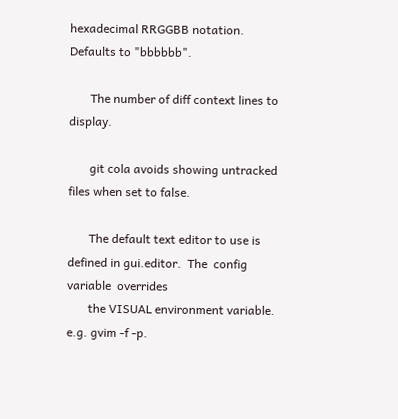hexadecimal RRGGBB notation.  Defaults to "bbbbbb".

       The number of diff context lines to display.

       git cola avoids showing untracked files when set to false.

       The default text editor to use is defined in gui.editor.  The  config  variable  overrides
       the VISUAL environment variable.  e.g. gvim -f -p.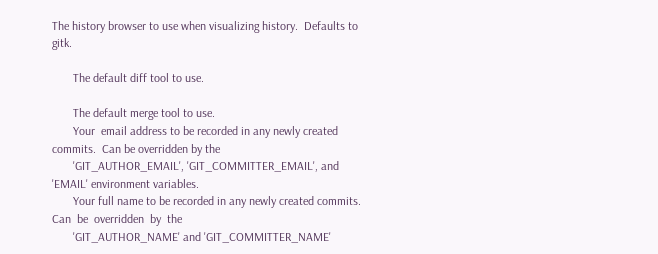The history browser to use when visualizing history.  Defaults to gitk.

       The default diff tool to use.

       The default merge tool to use.
       Your  email address to be recorded in any newly created commits.  Can be overridden by the
       'GIT_AUTHOR_EMAIL', 'GIT_COMMITTER_EMAIL', and 'EMAIL' environment variables.
       Your full name to be recorded in any newly created commits.   Can  be  overridden  by  the
       'GIT_AUTHOR_NAME' and 'GIT_COMMITTER_NAME'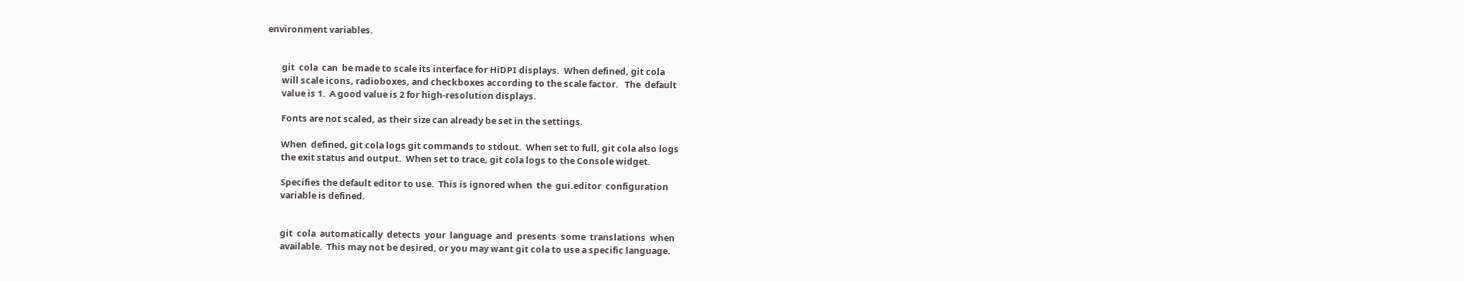environment variables.


       git  cola  can  be made to scale its interface for HiDPI displays.  When defined, git cola
       will scale icons, radioboxes, and checkboxes according to the scale factor.   The  default
       value is 1.  A good value is 2 for high-resolution displays.

       Fonts are not scaled, as their size can already be set in the settings.

       When  defined, git cola logs git commands to stdout.  When set to full, git cola also logs
       the exit status and output.  When set to trace, git cola logs to the Console widget.

       Specifies the default editor to use.  This is ignored when  the  gui.editor  configuration
       variable is defined.


       git  cola  automatically  detects  your  language  and  presents  some  translations  when
       available.  This may not be desired, or you may want git cola to use a specific language.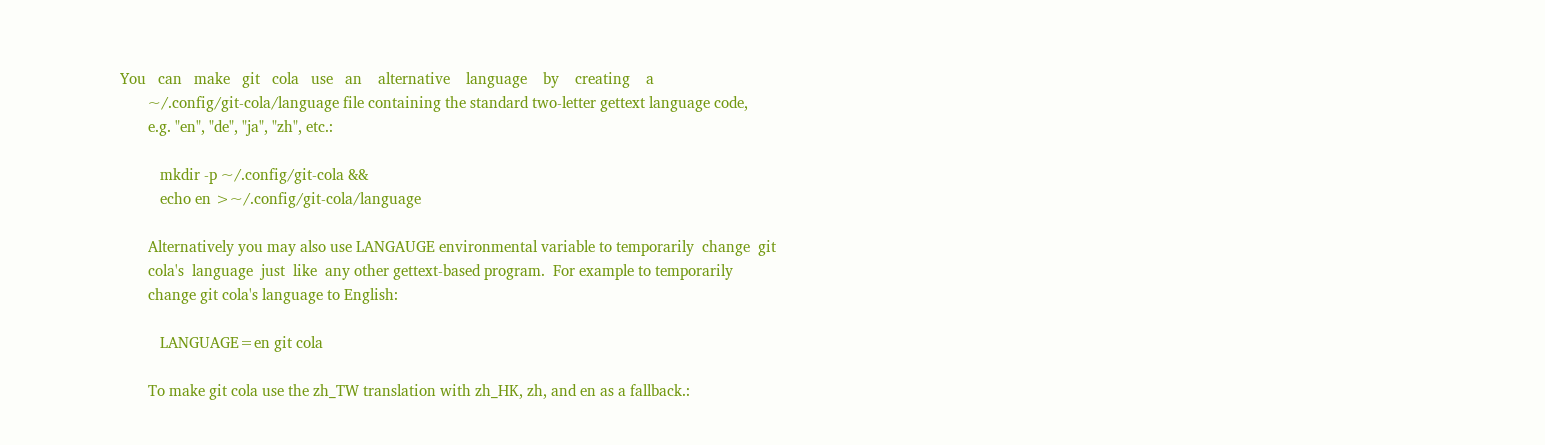You   can   make   git   cola   use   an    alternative    language    by    creating    a
       ~/.config/git-cola/language file containing the standard two-letter gettext language code,
       e.g. "en", "de", "ja", "zh", etc.:

          mkdir -p ~/.config/git-cola &&
          echo en >~/.config/git-cola/language

       Alternatively you may also use LANGAUGE environmental variable to temporarily  change  git
       cola's  language  just  like  any other gettext-based program.  For example to temporarily
       change git cola's language to English:

          LANGUAGE=en git cola

       To make git cola use the zh_TW translation with zh_HK, zh, and en as a fallback.: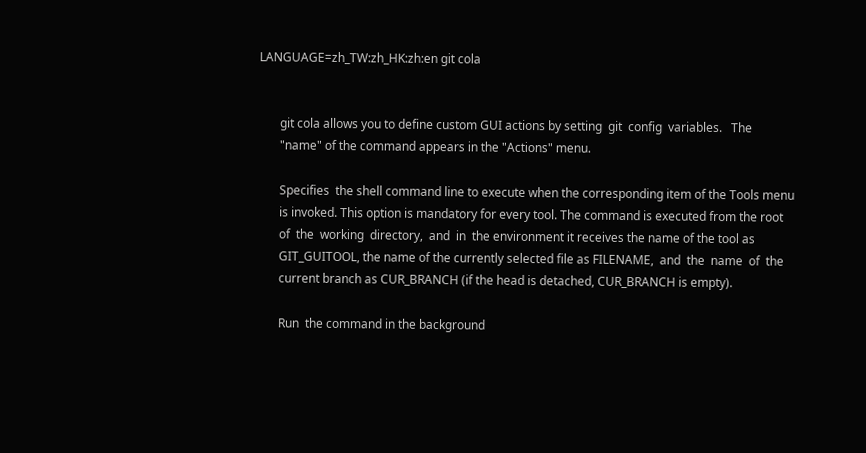LANGUAGE=zh_TW:zh_HK:zh:en git cola


       git cola allows you to define custom GUI actions by setting  git  config  variables.   The
       "name" of the command appears in the "Actions" menu.

       Specifies  the shell command line to execute when the corresponding item of the Tools menu
       is invoked. This option is mandatory for every tool. The command is executed from the root
       of  the  working  directory,  and  in  the environment it receives the name of the tool as
       GIT_GUITOOL, the name of the currently selected file as FILENAME,  and  the  name  of  the
       current branch as CUR_BRANCH (if the head is detached, CUR_BRANCH is empty).

       Run  the command in the background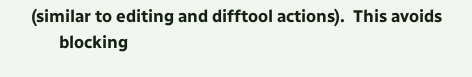(similar to editing and difftool actions).  This avoids
       blocking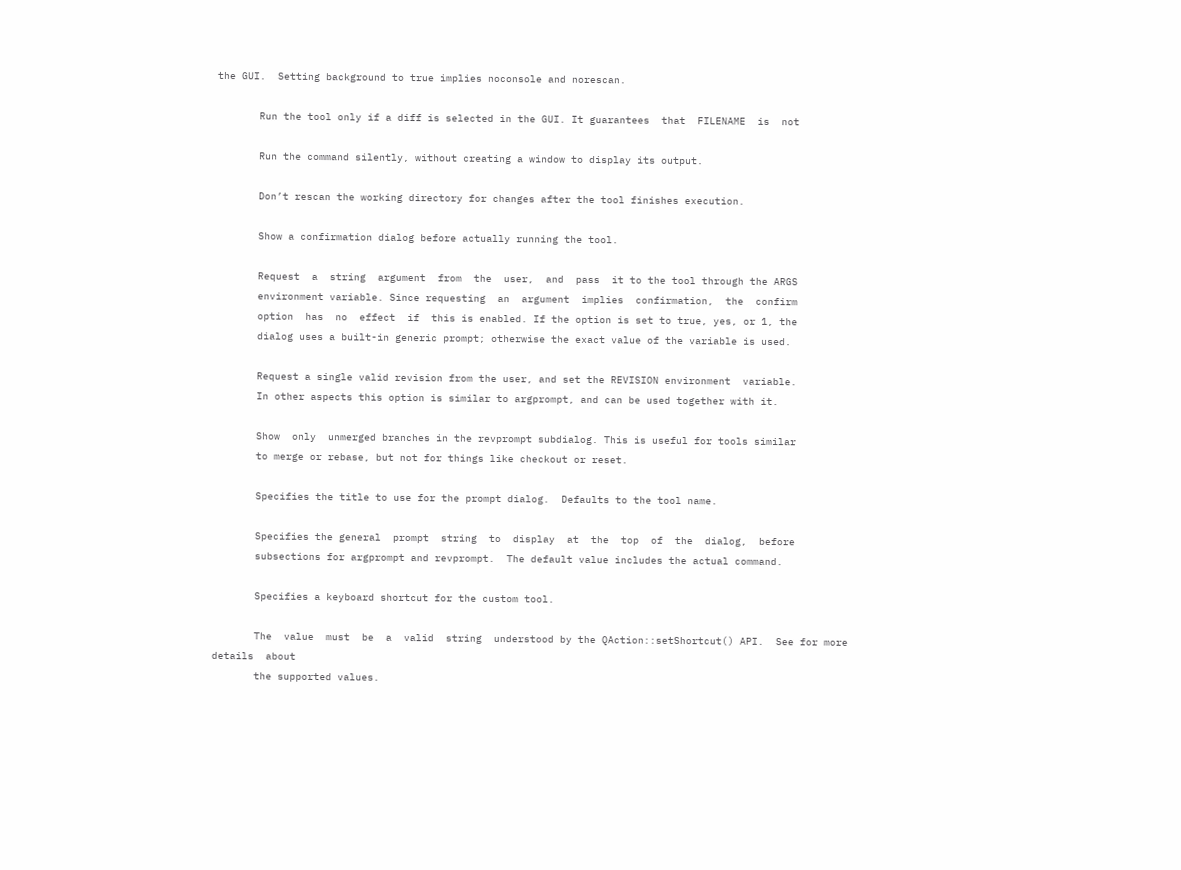the GUI.  Setting background to true implies noconsole and norescan.

       Run the tool only if a diff is selected in the GUI. It guarantees  that  FILENAME  is  not

       Run the command silently, without creating a window to display its output.

       Don’t rescan the working directory for changes after the tool finishes execution.

       Show a confirmation dialog before actually running the tool.

       Request  a  string  argument  from  the  user,  and  pass  it to the tool through the ARGS
       environment variable. Since requesting  an  argument  implies  confirmation,  the  confirm
       option  has  no  effect  if  this is enabled. If the option is set to true, yes, or 1, the
       dialog uses a built-in generic prompt; otherwise the exact value of the variable is used.

       Request a single valid revision from the user, and set the REVISION environment  variable.
       In other aspects this option is similar to argprompt, and can be used together with it.

       Show  only  unmerged branches in the revprompt subdialog. This is useful for tools similar
       to merge or rebase, but not for things like checkout or reset.

       Specifies the title to use for the prompt dialog.  Defaults to the tool name.

       Specifies the general  prompt  string  to  display  at  the  top  of  the  dialog,  before
       subsections for argprompt and revprompt.  The default value includes the actual command.

       Specifies a keyboard shortcut for the custom tool.

       The  value  must  be  a  valid  string  understood by the QAction::setShortcut() API.  See for more  details  about
       the supported values.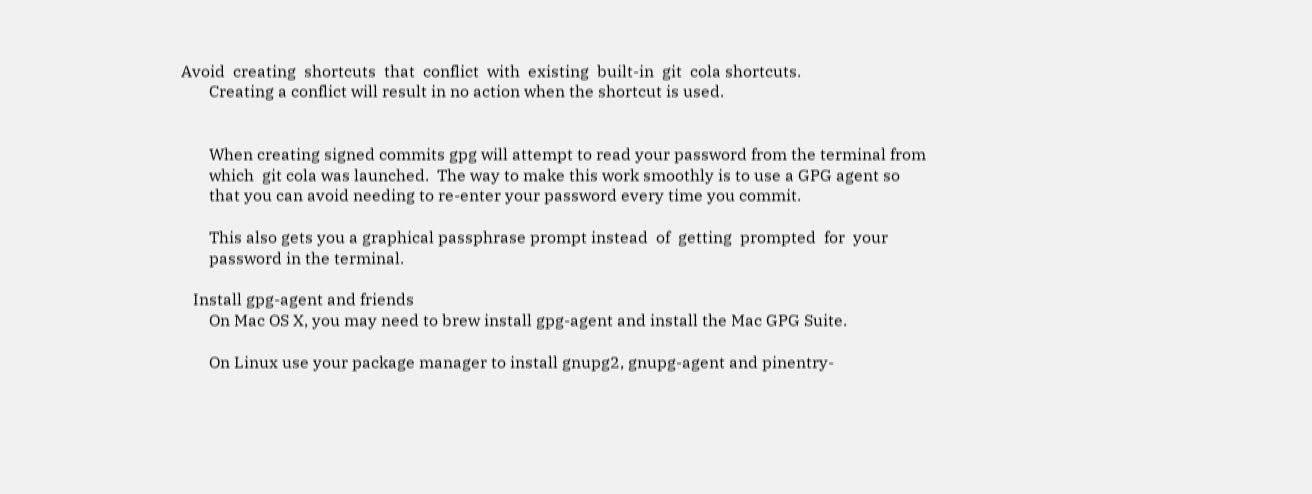Avoid  creating  shortcuts  that  conflict  with  existing  built-in  git  cola shortcuts.
       Creating a conflict will result in no action when the shortcut is used.


       When creating signed commits gpg will attempt to read your password from the terminal from
       which  git cola was launched.  The way to make this work smoothly is to use a GPG agent so
       that you can avoid needing to re-enter your password every time you commit.

       This also gets you a graphical passphrase prompt instead  of  getting  prompted  for  your
       password in the terminal.

   Install gpg-agent and friends
       On Mac OS X, you may need to brew install gpg-agent and install the Mac GPG Suite.

       On Linux use your package manager to install gnupg2, gnupg-agent and pinentry-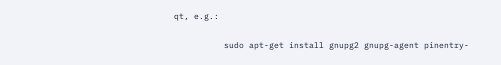qt, e.g.:

          sudo apt-get install gnupg2 gnupg-agent pinentry-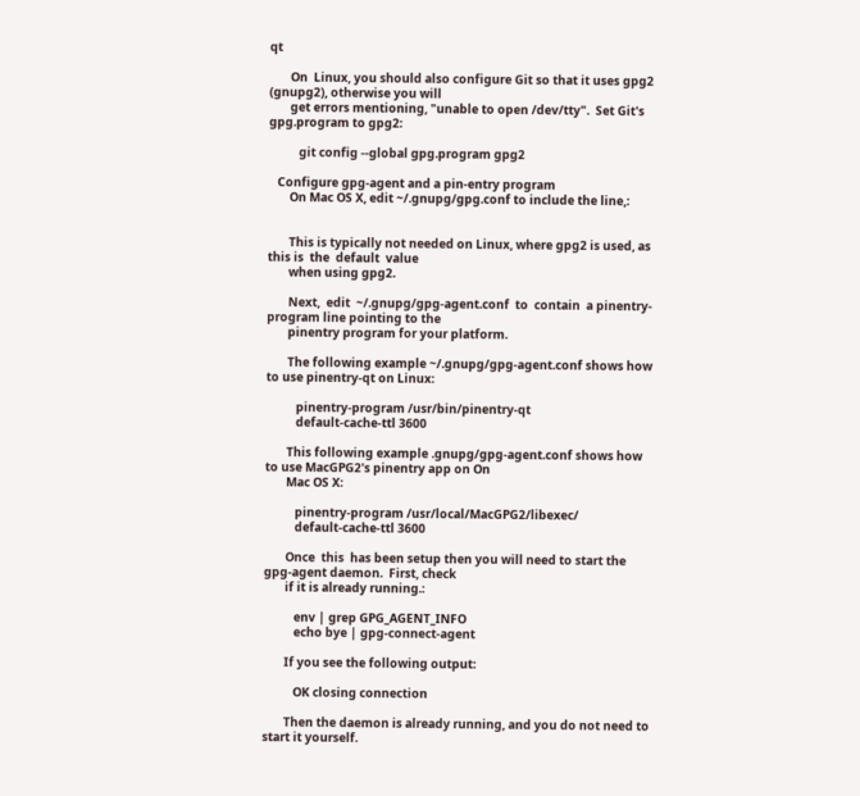qt

       On  Linux, you should also configure Git so that it uses gpg2 (gnupg2), otherwise you will
       get errors mentioning, "unable to open /dev/tty".  Set Git's gpg.program to gpg2:

          git config --global gpg.program gpg2

   Configure gpg-agent and a pin-entry program
       On Mac OS X, edit ~/.gnupg/gpg.conf to include the line,:


       This is typically not needed on Linux, where gpg2 is used, as this is  the  default  value
       when using gpg2.

       Next,  edit  ~/.gnupg/gpg-agent.conf  to  contain  a pinentry-program line pointing to the
       pinentry program for your platform.

       The following example ~/.gnupg/gpg-agent.conf shows how to use pinentry-qt on Linux:

          pinentry-program /usr/bin/pinentry-qt
          default-cache-ttl 3600

       This following example .gnupg/gpg-agent.conf shows how to use MacGPG2's pinentry app on On
       Mac OS X:

          pinentry-program /usr/local/MacGPG2/libexec/
          default-cache-ttl 3600

       Once  this  has been setup then you will need to start the gpg-agent daemon.  First, check
       if it is already running.:

          env | grep GPG_AGENT_INFO
          echo bye | gpg-connect-agent

       If you see the following output:

          OK closing connection

       Then the daemon is already running, and you do not need to start it yourself.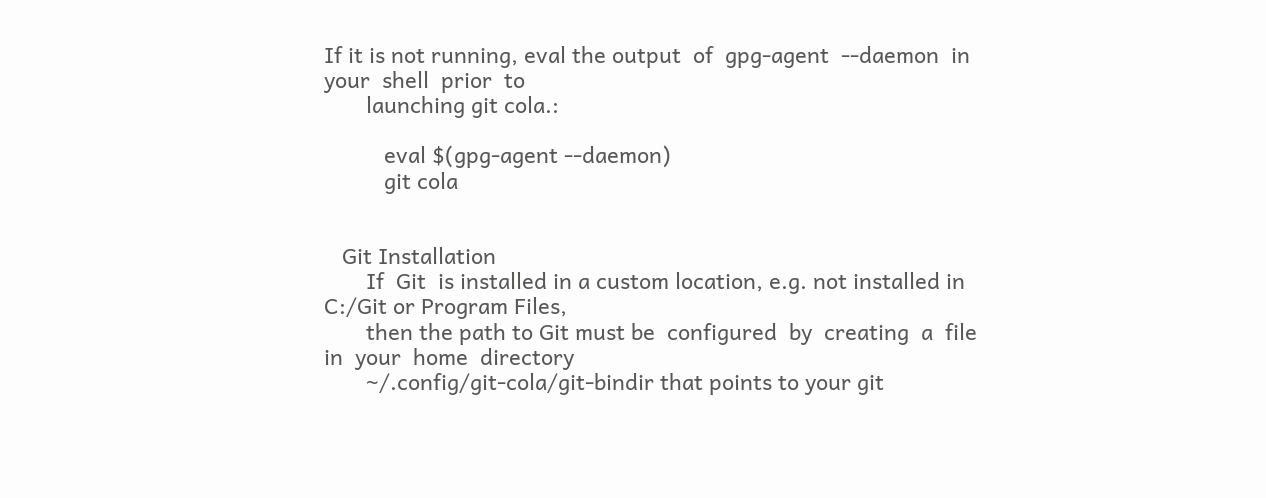If it is not running, eval the output  of  gpg-agent  --daemon  in  your  shell  prior  to
       launching git cola.:

          eval $(gpg-agent --daemon)
          git cola


   Git Installation
       If  Git  is installed in a custom location, e.g. not installed in C:/Git or Program Files,
       then the path to Git must be  configured  by  creating  a  file  in  your  home  directory
       ~/.config/git-cola/git-bindir that points to your git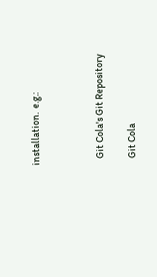installation.  e.g.:



   Git Cola's Git Repository

   Git Cola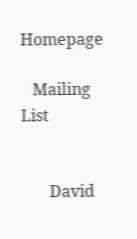Homepage

   Mailing List


       David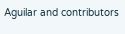Aguilar and contributors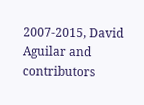2007-2015, David Aguilar and contributors